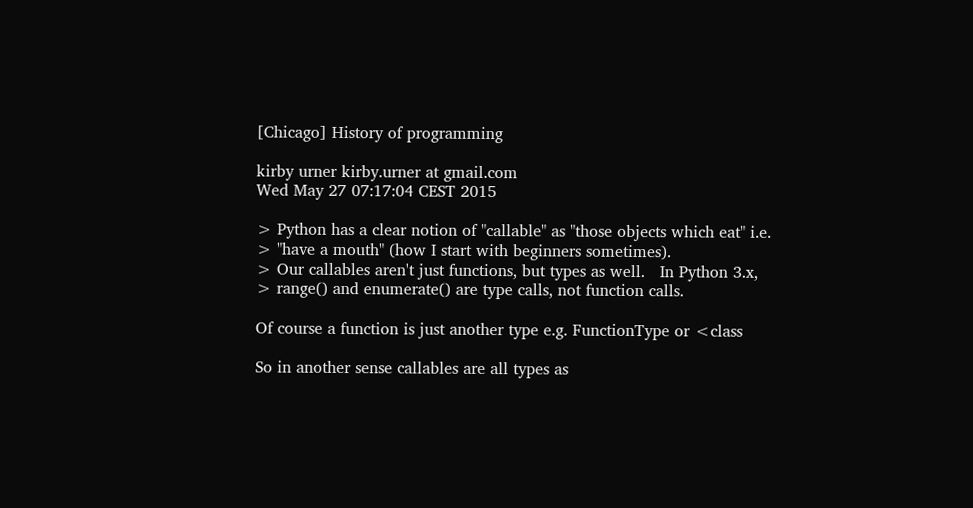[Chicago] History of programming

kirby urner kirby.urner at gmail.com
Wed May 27 07:17:04 CEST 2015

> Python has a clear notion of "callable" as "those objects which eat" i.e.
> "have a mouth" (how I start with beginners sometimes).
> Our callables aren't just functions, but types as well.   In Python 3.x,
> range() and enumerate() are type calls, not function calls.

Of course a function is just another type e.g. FunctionType or <class

So in another sense callables are all types as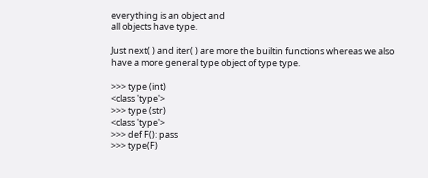everything is an object and
all objects have type.

Just next( ) and iter( ) are more the builtin functions whereas we also
have a more general type object of type type.

>>> type (int)
<class 'type'>
>>> type (str)
<class 'type'>
>>> def F(): pass
>>> type(F)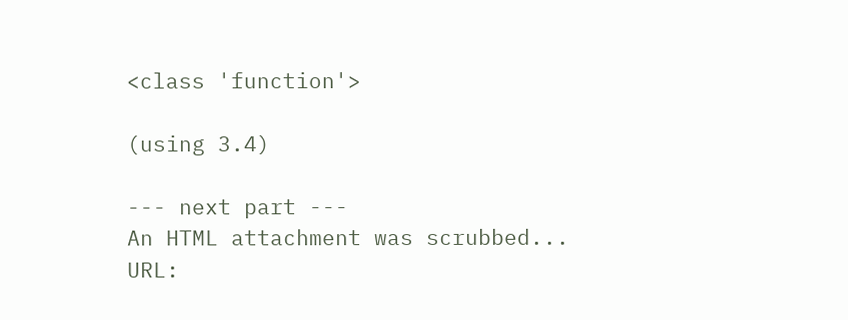<class 'function'>

(using 3.4)

--- next part ---
An HTML attachment was scrubbed...
URL: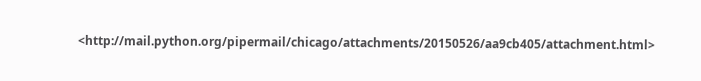<http://mail.python.org/pipermail/chicago/attachments/20150526/aa9cb405/attachment.html>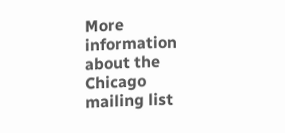More information about the Chicago mailing list